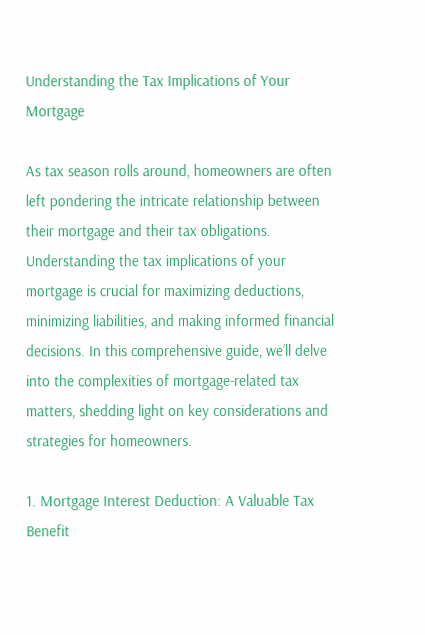Understanding the Tax Implications of Your Mortgage

As tax season rolls around, homeowners are often left pondering the intricate relationship between their mortgage and their tax obligations. Understanding the tax implications of your mortgage is crucial for maximizing deductions, minimizing liabilities, and making informed financial decisions. In this comprehensive guide, we’ll delve into the complexities of mortgage-related tax matters, shedding light on key considerations and strategies for homeowners.

1. Mortgage Interest Deduction: A Valuable Tax Benefit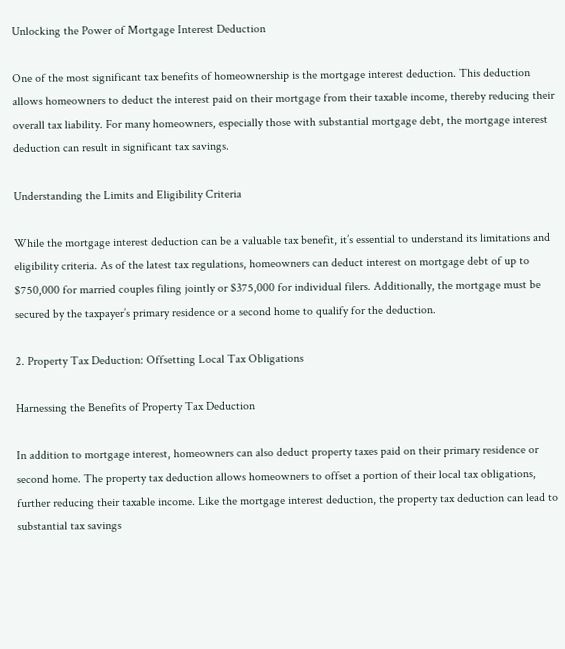Unlocking the Power of Mortgage Interest Deduction

One of the most significant tax benefits of homeownership is the mortgage interest deduction. This deduction allows homeowners to deduct the interest paid on their mortgage from their taxable income, thereby reducing their overall tax liability. For many homeowners, especially those with substantial mortgage debt, the mortgage interest deduction can result in significant tax savings.

Understanding the Limits and Eligibility Criteria

While the mortgage interest deduction can be a valuable tax benefit, it’s essential to understand its limitations and eligibility criteria. As of the latest tax regulations, homeowners can deduct interest on mortgage debt of up to $750,000 for married couples filing jointly or $375,000 for individual filers. Additionally, the mortgage must be secured by the taxpayer’s primary residence or a second home to qualify for the deduction.

2. Property Tax Deduction: Offsetting Local Tax Obligations

Harnessing the Benefits of Property Tax Deduction

In addition to mortgage interest, homeowners can also deduct property taxes paid on their primary residence or second home. The property tax deduction allows homeowners to offset a portion of their local tax obligations, further reducing their taxable income. Like the mortgage interest deduction, the property tax deduction can lead to substantial tax savings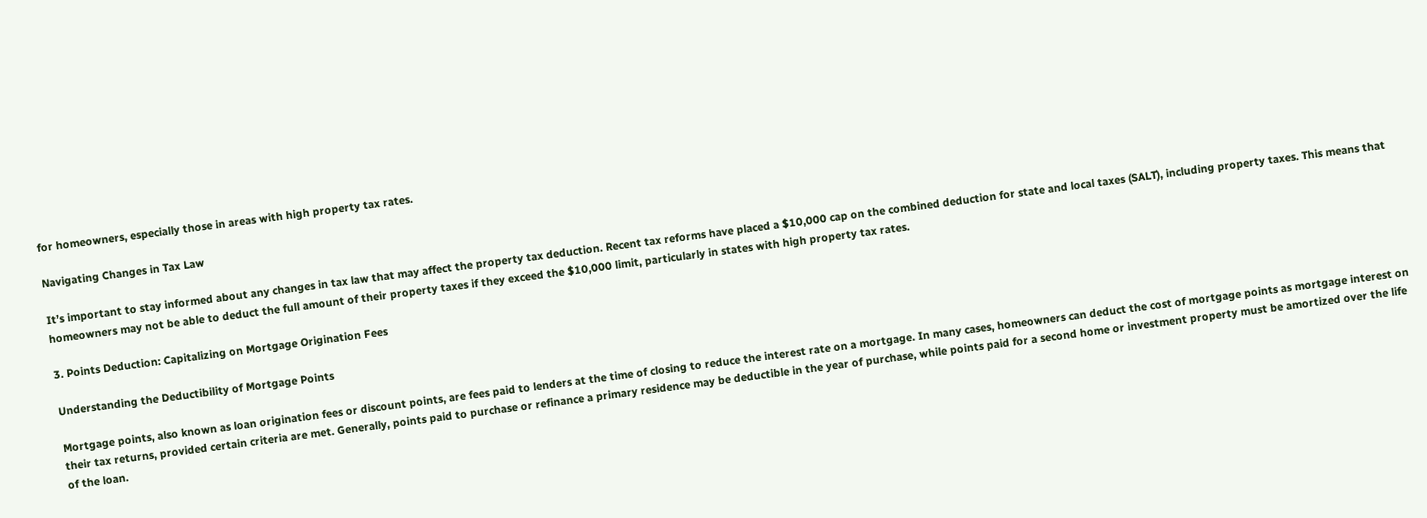for homeowners, especially those in areas with high property tax rates.

Navigating Changes in Tax Law

It’s important to stay informed about any changes in tax law that may affect the property tax deduction. Recent tax reforms have placed a $10,000 cap on the combined deduction for state and local taxes (SALT), including property taxes. This means that homeowners may not be able to deduct the full amount of their property taxes if they exceed the $10,000 limit, particularly in states with high property tax rates.

3. Points Deduction: Capitalizing on Mortgage Origination Fees

Understanding the Deductibility of Mortgage Points

Mortgage points, also known as loan origination fees or discount points, are fees paid to lenders at the time of closing to reduce the interest rate on a mortgage. In many cases, homeowners can deduct the cost of mortgage points as mortgage interest on their tax returns, provided certain criteria are met. Generally, points paid to purchase or refinance a primary residence may be deductible in the year of purchase, while points paid for a second home or investment property must be amortized over the life of the loan.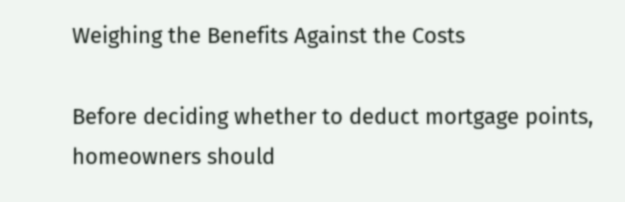Weighing the Benefits Against the Costs

Before deciding whether to deduct mortgage points, homeowners should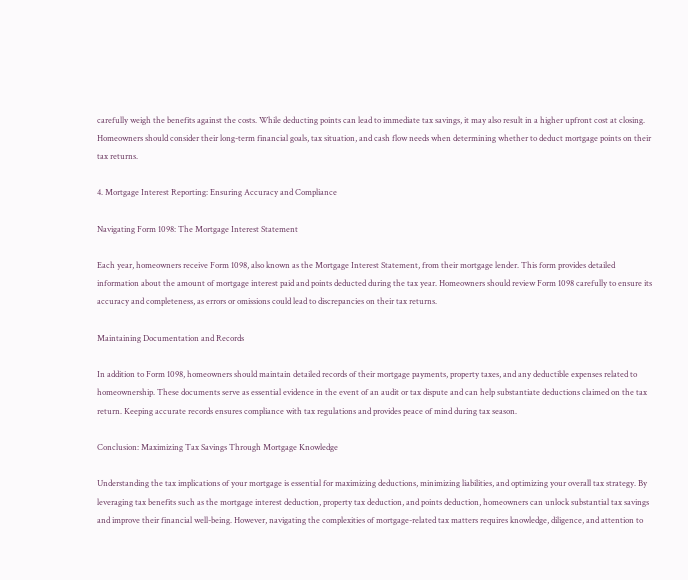carefully weigh the benefits against the costs. While deducting points can lead to immediate tax savings, it may also result in a higher upfront cost at closing. Homeowners should consider their long-term financial goals, tax situation, and cash flow needs when determining whether to deduct mortgage points on their tax returns.

4. Mortgage Interest Reporting: Ensuring Accuracy and Compliance

Navigating Form 1098: The Mortgage Interest Statement

Each year, homeowners receive Form 1098, also known as the Mortgage Interest Statement, from their mortgage lender. This form provides detailed information about the amount of mortgage interest paid and points deducted during the tax year. Homeowners should review Form 1098 carefully to ensure its accuracy and completeness, as errors or omissions could lead to discrepancies on their tax returns.

Maintaining Documentation and Records

In addition to Form 1098, homeowners should maintain detailed records of their mortgage payments, property taxes, and any deductible expenses related to homeownership. These documents serve as essential evidence in the event of an audit or tax dispute and can help substantiate deductions claimed on the tax return. Keeping accurate records ensures compliance with tax regulations and provides peace of mind during tax season.

Conclusion: Maximizing Tax Savings Through Mortgage Knowledge

Understanding the tax implications of your mortgage is essential for maximizing deductions, minimizing liabilities, and optimizing your overall tax strategy. By leveraging tax benefits such as the mortgage interest deduction, property tax deduction, and points deduction, homeowners can unlock substantial tax savings and improve their financial well-being. However, navigating the complexities of mortgage-related tax matters requires knowledge, diligence, and attention to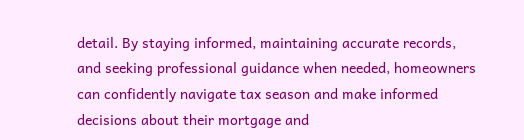detail. By staying informed, maintaining accurate records, and seeking professional guidance when needed, homeowners can confidently navigate tax season and make informed decisions about their mortgage and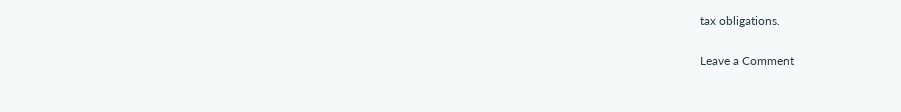tax obligations.

Leave a Comment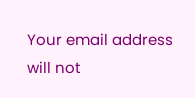Your email address will not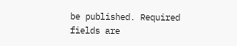be published. Required fields are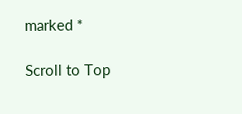marked *

Scroll to Top